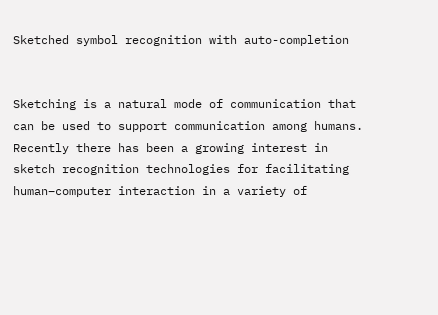Sketched symbol recognition with auto-completion


Sketching is a natural mode of communication that can be used to support communication among humans. Recently there has been a growing interest in sketch recognition technologies for facilitating human–computer interaction in a variety of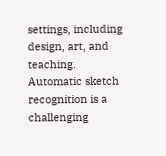settings, including design, art, and teaching. Automatic sketch recognition is a challenging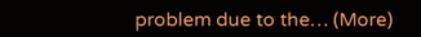problem due to the… (More)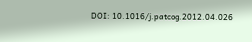DOI: 10.1016/j.patcog.2012.04.026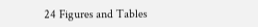24 Figures and Tables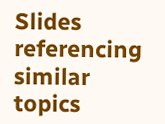Slides referencing similar topics